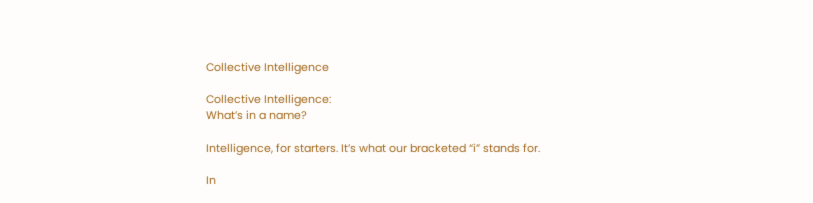Collective Intelligence

Collective Intelligence:
What’s in a name?

Intelligence, for starters. It’s what our bracketed “i” stands for.

In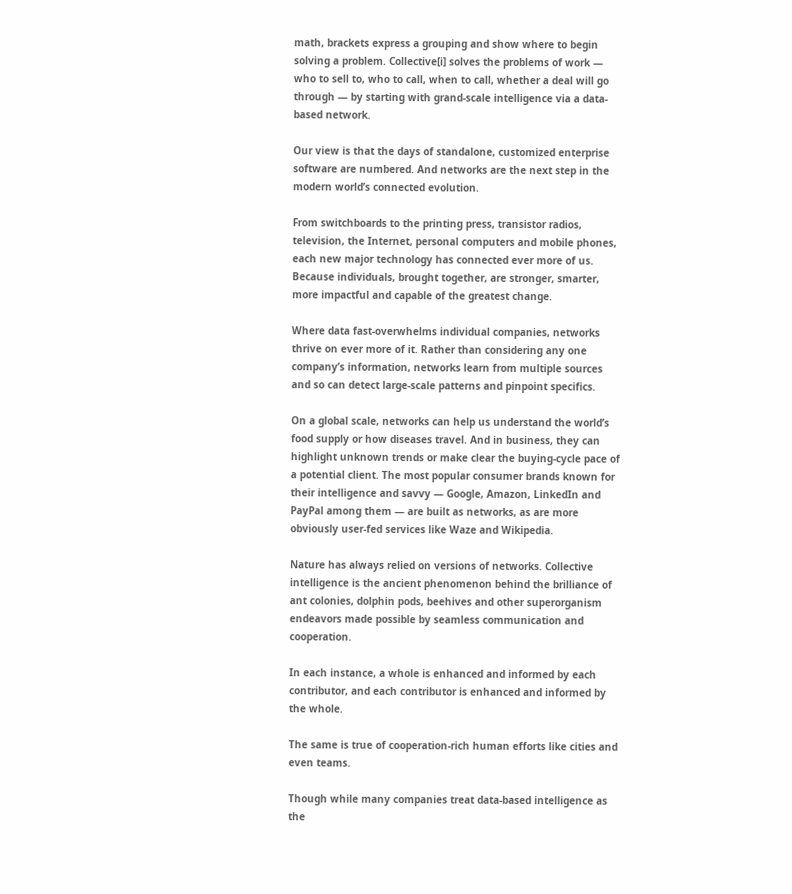math, brackets express a grouping and show where to begin solving a problem. Collective[i] solves the problems of work — who to sell to, who to call, when to call, whether a deal will go through — by starting with grand-scale intelligence via a data-based network.

Our view is that the days of standalone, customized enterprise software are numbered. And networks are the next step in the modern world’s connected evolution.

From switchboards to the printing press, transistor radios, television, the Internet, personal computers and mobile phones, each new major technology has connected ever more of us. Because individuals, brought together, are stronger, smarter, more impactful and capable of the greatest change.

Where data fast-overwhelms individual companies, networks thrive on ever more of it. Rather than considering any one company’s information, networks learn from multiple sources and so can detect large-scale patterns and pinpoint specifics.

On a global scale, networks can help us understand the world’s food supply or how diseases travel. And in business, they can highlight unknown trends or make clear the buying-cycle pace of a potential client. The most popular consumer brands known for their intelligence and savvy — Google, Amazon, LinkedIn and PayPal among them — are built as networks, as are more obviously user-fed services like Waze and Wikipedia.

Nature has always relied on versions of networks. Collective intelligence is the ancient phenomenon behind the brilliance of ant colonies, dolphin pods, beehives and other superorganism endeavors made possible by seamless communication and cooperation.

In each instance, a whole is enhanced and informed by each contributor, and each contributor is enhanced and informed by the whole.

The same is true of cooperation-rich human efforts like cities and even teams.

Though while many companies treat data-based intelligence as the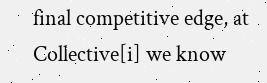final competitive edge, at Collective[i] we know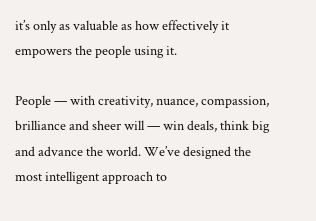it’s only as valuable as how effectively it empowers the people using it.

People — with creativity, nuance, compassion, brilliance and sheer will — win deals, think big and advance the world. We’ve designed the most intelligent approach to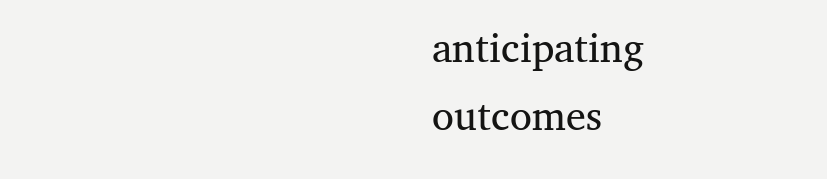anticipating outcomes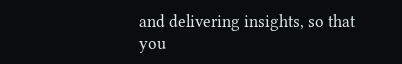and delivering insights, so that you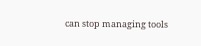can stop managing tools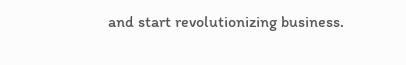and start revolutionizing business.